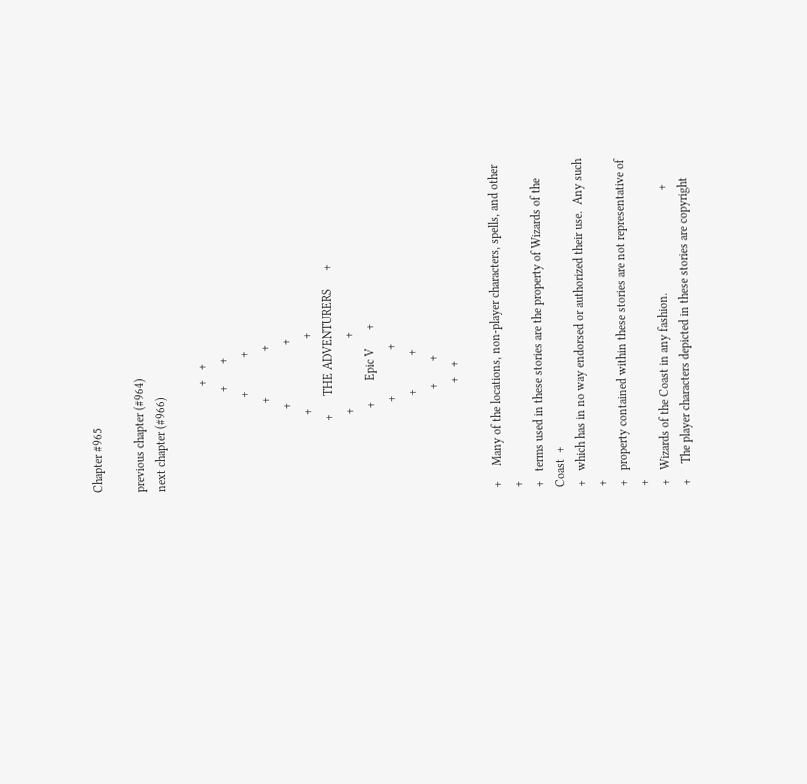Chapter #965

previous chapter (#964)                                                                  next chapter (#966)

                                   +   +
                                 +       +
                               +           +
                             +               +
                           +                   +
                         +                       +
                       +      THE ADVENTURERS      +
                         +                       +
                           +       Epic V      +
                             +               +
                               +           +
                                 +       +
                                   +   +

+     Many of the locations, non-player characters, spells, and other     +
+   terms used in these stories are the property of Wizards of the Coast  +
+   which has in no way endorsed or authorized their use.  Any such       +
+   property contained within these stories are not representative of     +
+   Wizards of the Coast in any fashion.                                  +
+     The player characters depicted in these stories are copyright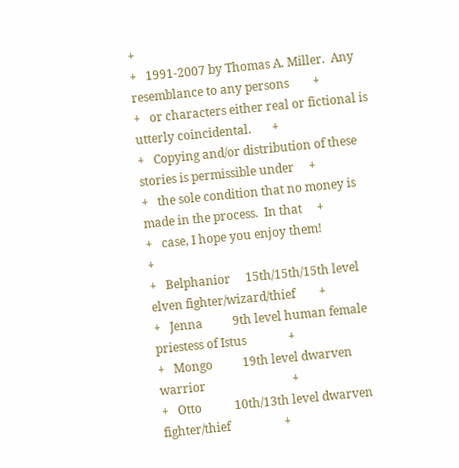+
+   1991-2007 by Thomas A. Miller.  Any resemblance to any persons        +
+   or characters either real or fictional is utterly coincidental.       +
+   Copying and/or distribution of these stories is permissible under     +
+   the sole condition that no money is made in the process.  In that     +
+   case, I hope you enjoy them!                                          +
+   Belphanior     15th/15th/15th level elven fighter/wizard/thief        +
+   Jenna          9th level human female priestess of Istus              +
+   Mongo          19th level dwarven warrior                             +
+   Otto           10th/13th level dwarven fighter/thief                  +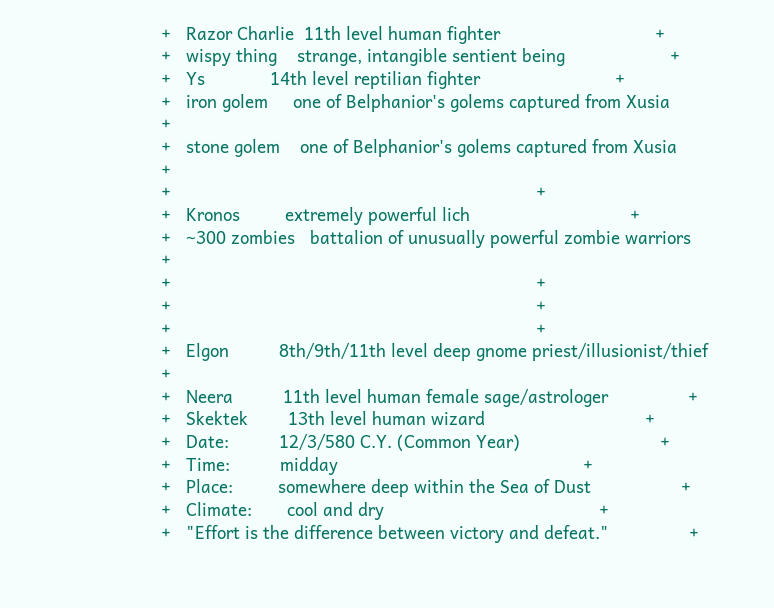+   Razor Charlie  11th level human fighter                               +
+   wispy thing    strange, intangible sentient being                     +
+   Ys             14th level reptilian fighter                           +
+   iron golem     one of Belphanior's golems captured from Xusia         +
+   stone golem    one of Belphanior's golems captured from Xusia         +
+                                                                         +
+   Kronos         extremely powerful lich                                +
+   ~300 zombies   battalion of unusually powerful zombie warriors        +
+                                                                         +
+                                                                         +
+                                                                         +
+   Elgon          8th/9th/11th level deep gnome priest/illusionist/thief +
+   Neera          11th level human female sage/astrologer                +
+   Skektek        13th level human wizard                                +
+   Date:          12/3/580 C.Y. (Common Year)                            +
+   Time:          midday                                                 +
+   Place:         somewhere deep within the Sea of Dust                  +
+   Climate:       cool and dry                                           +
+   "Effort is the difference between victory and defeat."                +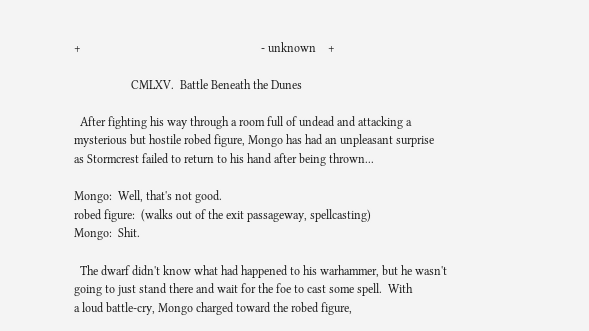+                                                            - unknown    +

                   CMLXV.  Battle Beneath the Dunes

  After fighting his way through a room full of undead and attacking a
mysterious but hostile robed figure, Mongo has had an unpleasant surprise
as Stormcrest failed to return to his hand after being thrown...

Mongo:  Well, that's not good.
robed figure:  (walks out of the exit passageway, spellcasting)
Mongo:  Shit.

  The dwarf didn't know what had happened to his warhammer, but he wasn't
going to just stand there and wait for the foe to cast some spell.  With
a loud battle-cry, Mongo charged toward the robed figure,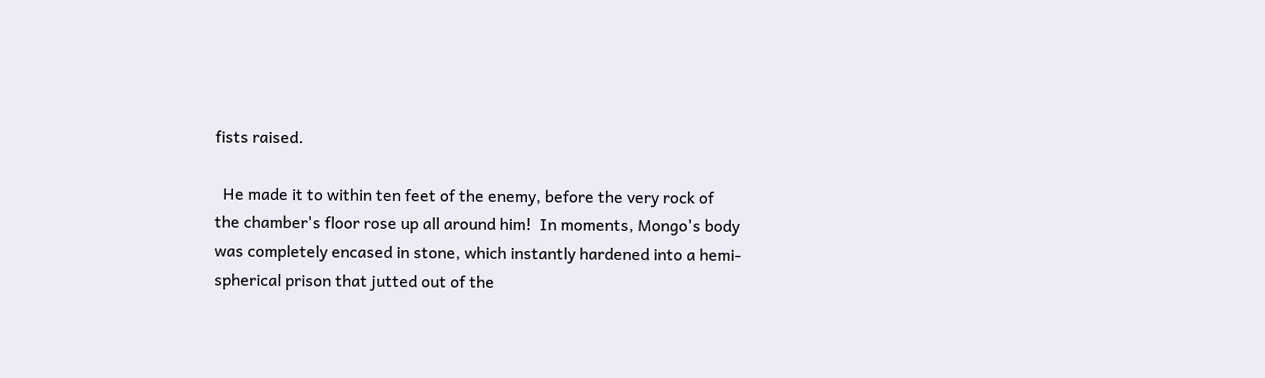fists raised.

  He made it to within ten feet of the enemy, before the very rock of
the chamber's floor rose up all around him!  In moments, Mongo's body
was completely encased in stone, which instantly hardened into a hemi-
spherical prison that jutted out of the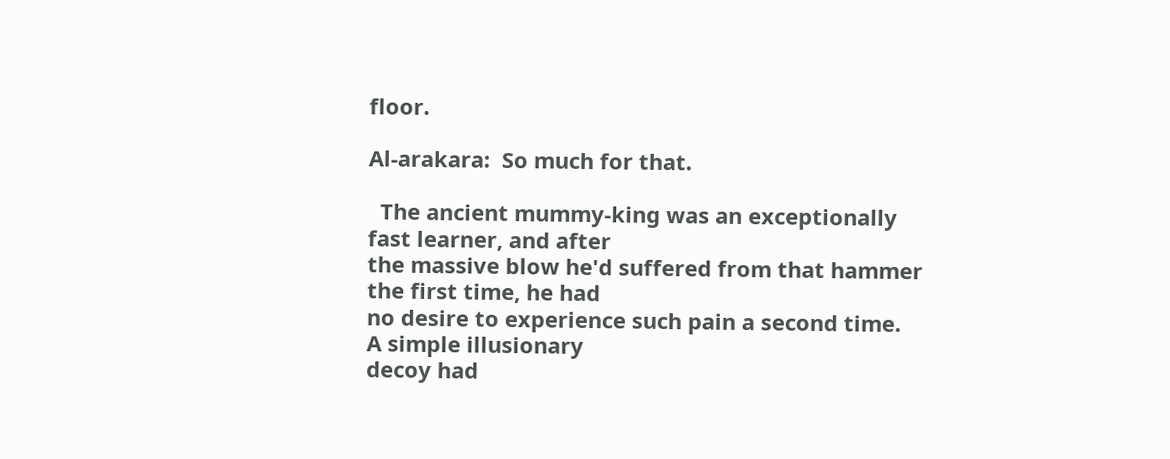floor.

Al-arakara:  So much for that.

  The ancient mummy-king was an exceptionally fast learner, and after
the massive blow he'd suffered from that hammer the first time, he had
no desire to experience such pain a second time.  A simple illusionary
decoy had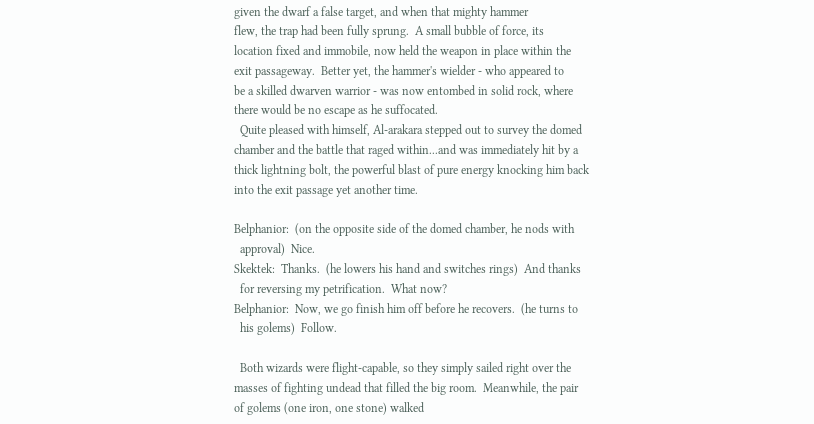given the dwarf a false target, and when that mighty hammer
flew, the trap had been fully sprung.  A small bubble of force, its
location fixed and immobile, now held the weapon in place within the
exit passageway.  Better yet, the hammer's wielder - who appeared to
be a skilled dwarven warrior - was now entombed in solid rock, where
there would be no escape as he suffocated.
  Quite pleased with himself, Al-arakara stepped out to survey the domed
chamber and the battle that raged within...and was immediately hit by a
thick lightning bolt, the powerful blast of pure energy knocking him back
into the exit passage yet another time.

Belphanior:  (on the opposite side of the domed chamber, he nods with
  approval)  Nice.
Skektek:  Thanks.  (he lowers his hand and switches rings)  And thanks
  for reversing my petrification.  What now?
Belphanior:  Now, we go finish him off before he recovers.  (he turns to
  his golems)  Follow.

  Both wizards were flight-capable, so they simply sailed right over the
masses of fighting undead that filled the big room.  Meanwhile, the pair
of golems (one iron, one stone) walked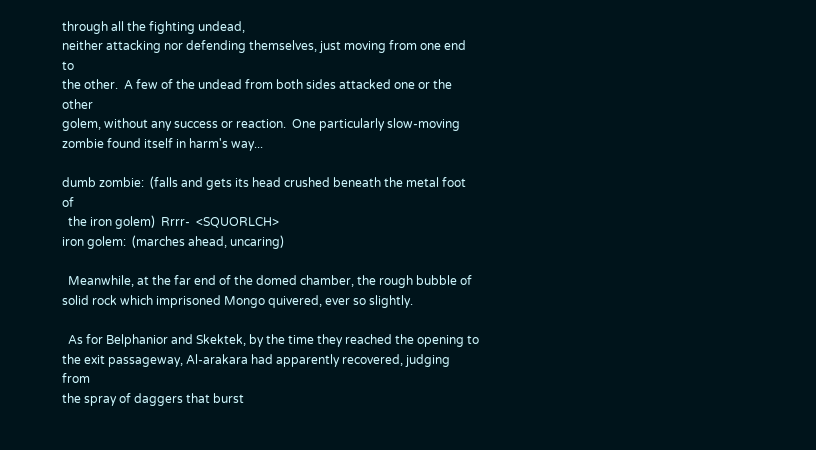through all the fighting undead,
neither attacking nor defending themselves, just moving from one end to
the other.  A few of the undead from both sides attacked one or the other
golem, without any success or reaction.  One particularly slow-moving
zombie found itself in harm's way...

dumb zombie:  (falls and gets its head crushed beneath the metal foot of
  the iron golem)  Rrrr-  <SQUORLCH>
iron golem:  (marches ahead, uncaring)

  Meanwhile, at the far end of the domed chamber, the rough bubble of
solid rock which imprisoned Mongo quivered, ever so slightly.

  As for Belphanior and Skektek, by the time they reached the opening to
the exit passageway, Al-arakara had apparently recovered, judging from
the spray of daggers that burst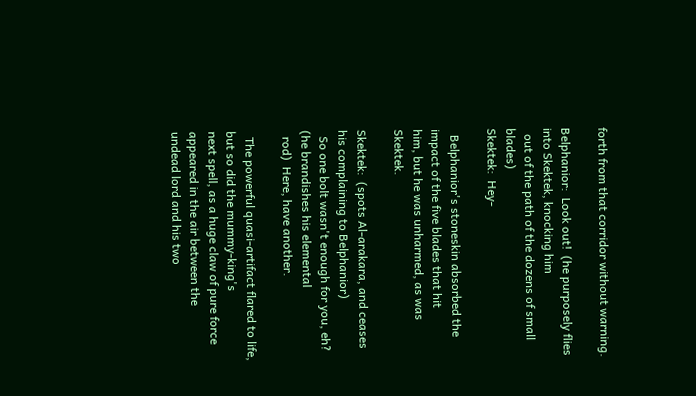forth from that corridor without warning.

Belphanior:  Look out!  (he purposely flies into Skektek, knocking him
  out of the path of the dozens of small blades)
Skektek:  Hey-

  Belphanior's stoneskin absorbed the impact of the five blades that hit
him, but he was unharmed, as was Skektek.

Skektek:  (spots Al-arakara, and ceases his complaining to Belphanior)
  So one bolt wasn't enough for you, eh?  (he brandishes his elemental
  rod)  Here, have another.

  The powerful quasi-artifact flared to life, but so did the mummy-king's
next spell, as a huge claw of pure force appeared in the air between the
undead lord and his two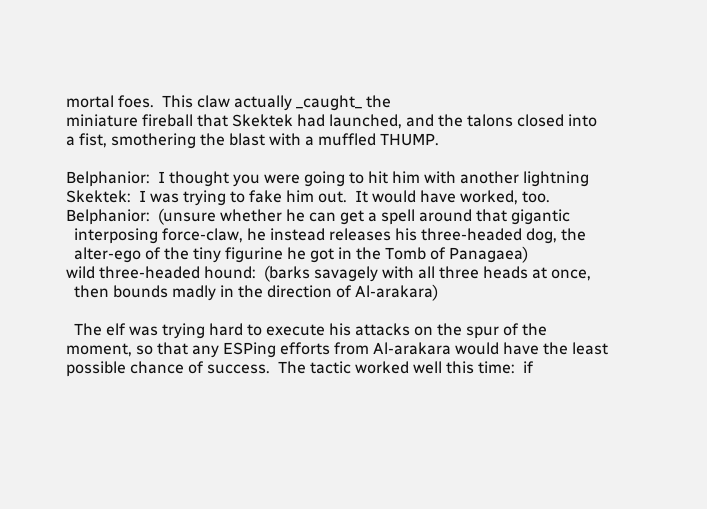mortal foes.  This claw actually _caught_ the
miniature fireball that Skektek had launched, and the talons closed into
a fist, smothering the blast with a muffled THUMP.

Belphanior:  I thought you were going to hit him with another lightning
Skektek:  I was trying to fake him out.  It would have worked, too.
Belphanior:  (unsure whether he can get a spell around that gigantic
  interposing force-claw, he instead releases his three-headed dog, the
  alter-ego of the tiny figurine he got in the Tomb of Panagaea)
wild three-headed hound:  (barks savagely with all three heads at once,
  then bounds madly in the direction of Al-arakara)

  The elf was trying hard to execute his attacks on the spur of the
moment, so that any ESPing efforts from Al-arakara would have the least
possible chance of success.  The tactic worked well this time:  if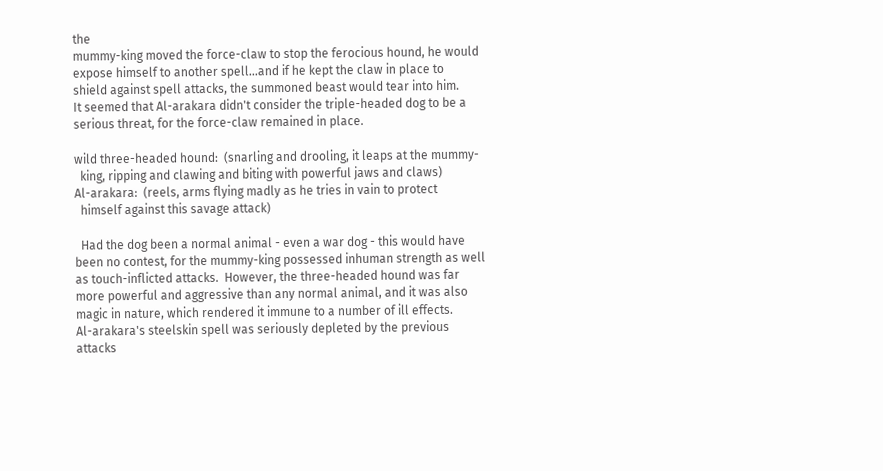the
mummy-king moved the force-claw to stop the ferocious hound, he would
expose himself to another spell...and if he kept the claw in place to
shield against spell attacks, the summoned beast would tear into him.
It seemed that Al-arakara didn't consider the triple-headed dog to be a
serious threat, for the force-claw remained in place.

wild three-headed hound:  (snarling and drooling, it leaps at the mummy-
  king, ripping and clawing and biting with powerful jaws and claws)
Al-arakara:  (reels, arms flying madly as he tries in vain to protect
  himself against this savage attack)

  Had the dog been a normal animal - even a war dog - this would have
been no contest, for the mummy-king possessed inhuman strength as well
as touch-inflicted attacks.  However, the three-headed hound was far
more powerful and aggressive than any normal animal, and it was also
magic in nature, which rendered it immune to a number of ill effects.
Al-arakara's steelskin spell was seriously depleted by the previous
attacks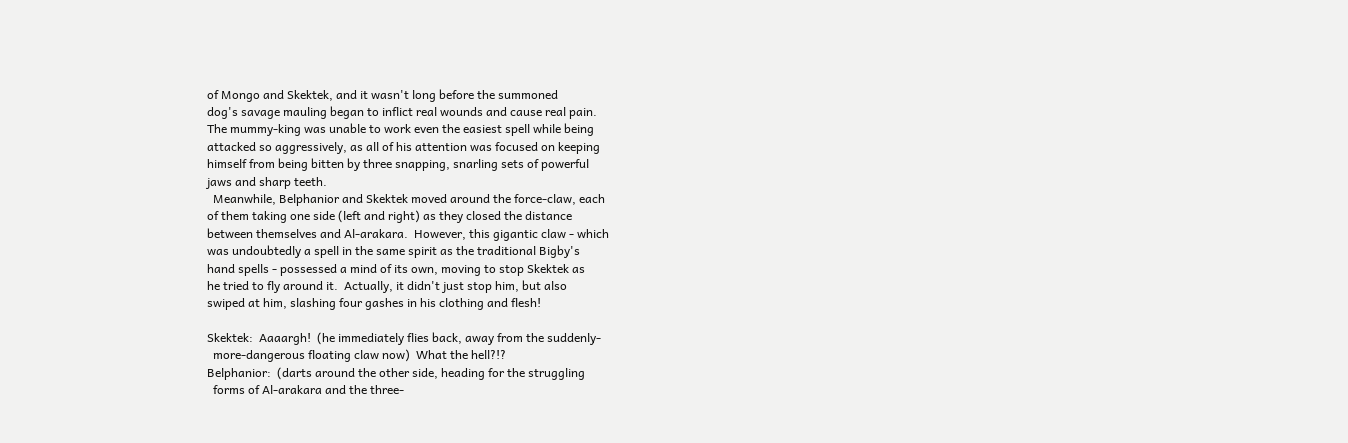of Mongo and Skektek, and it wasn't long before the summoned
dog's savage mauling began to inflict real wounds and cause real pain.
The mummy-king was unable to work even the easiest spell while being
attacked so aggressively, as all of his attention was focused on keeping
himself from being bitten by three snapping, snarling sets of powerful
jaws and sharp teeth.
  Meanwhile, Belphanior and Skektek moved around the force-claw, each
of them taking one side (left and right) as they closed the distance
between themselves and Al-arakara.  However, this gigantic claw - which
was undoubtedly a spell in the same spirit as the traditional Bigby's
hand spells - possessed a mind of its own, moving to stop Skektek as
he tried to fly around it.  Actually, it didn't just stop him, but also
swiped at him, slashing four gashes in his clothing and flesh!

Skektek:  Aaaargh!  (he immediately flies back, away from the suddenly-
  more-dangerous floating claw now)  What the hell?!?
Belphanior:  (darts around the other side, heading for the struggling
  forms of Al-arakara and the three-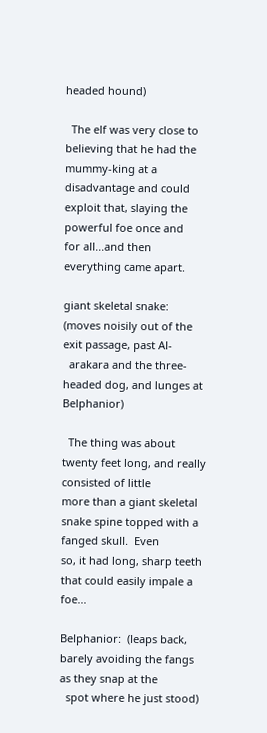headed hound)

  The elf was very close to believing that he had the mummy-king at a
disadvantage and could exploit that, slaying the powerful foe once and
for all...and then everything came apart.

giant skeletal snake:  (moves noisily out of the exit passage, past Al-
  arakara and the three-headed dog, and lunges at Belphanior)

  The thing was about twenty feet long, and really consisted of little
more than a giant skeletal snake spine topped with a fanged skull.  Even
so, it had long, sharp teeth that could easily impale a foe...

Belphanior:  (leaps back, barely avoiding the fangs as they snap at the
  spot where he just stood)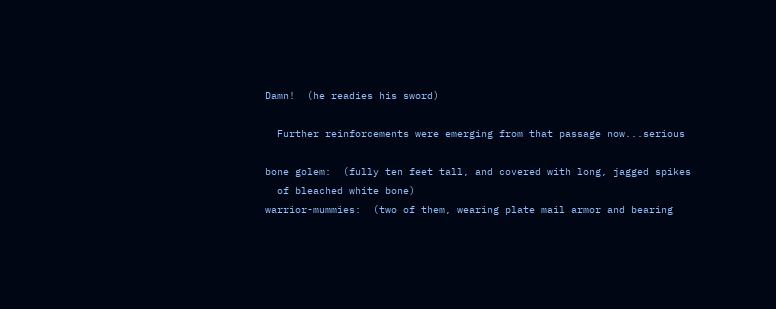Damn!  (he readies his sword)

  Further reinforcements were emerging from that passage now...serious

bone golem:  (fully ten feet tall, and covered with long, jagged spikes
  of bleached white bone)
warrior-mummies:  (two of them, wearing plate mail armor and bearing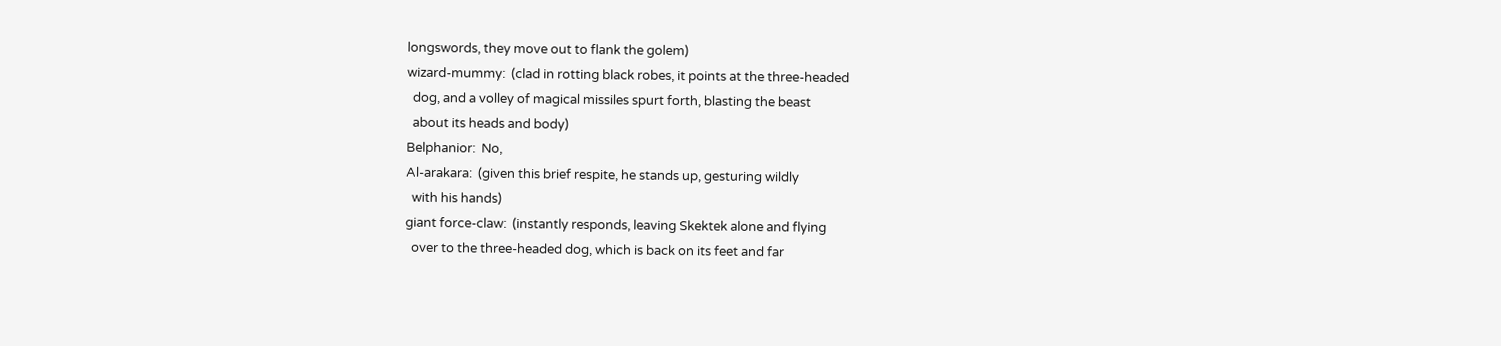longswords, they move out to flank the golem)
wizard-mummy:  (clad in rotting black robes, it points at the three-headed
  dog, and a volley of magical missiles spurt forth, blasting the beast
  about its heads and body)
Belphanior:  No,
Al-arakara:  (given this brief respite, he stands up, gesturing wildly
  with his hands)
giant force-claw:  (instantly responds, leaving Skektek alone and flying
  over to the three-headed dog, which is back on its feet and far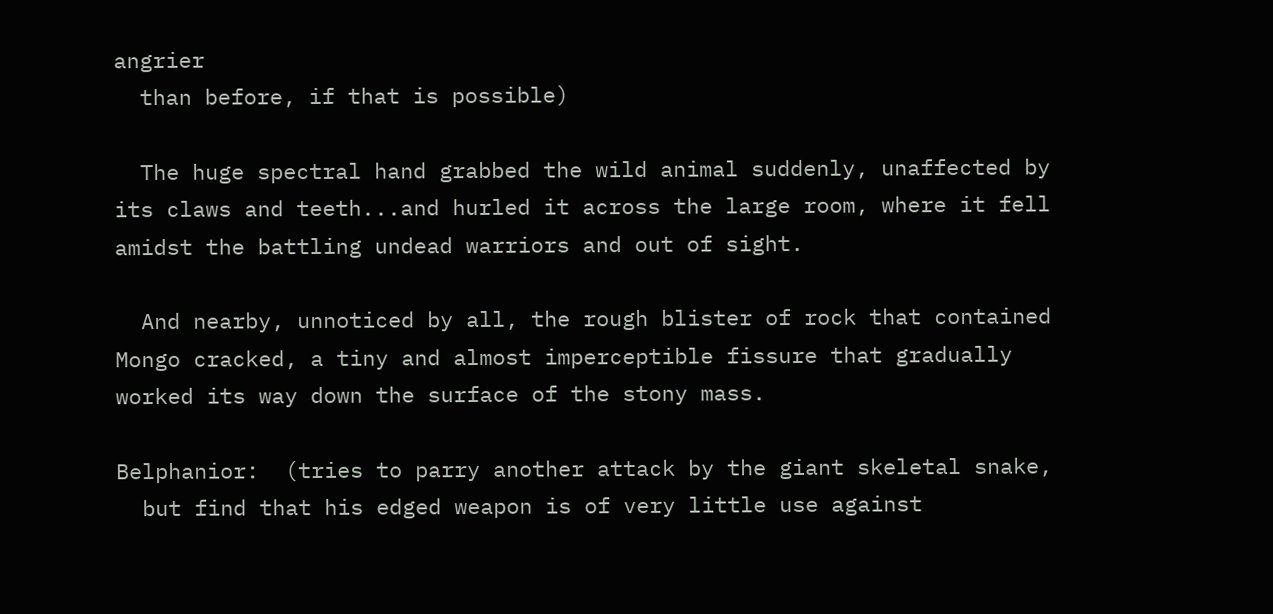angrier
  than before, if that is possible)

  The huge spectral hand grabbed the wild animal suddenly, unaffected by
its claws and teeth...and hurled it across the large room, where it fell
amidst the battling undead warriors and out of sight.

  And nearby, unnoticed by all, the rough blister of rock that contained
Mongo cracked, a tiny and almost imperceptible fissure that gradually
worked its way down the surface of the stony mass.

Belphanior:  (tries to parry another attack by the giant skeletal snake,
  but find that his edged weapon is of very little use against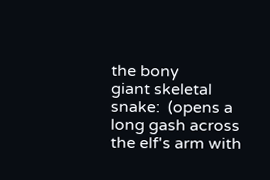the bony
giant skeletal snake:  (opens a long gash across the elf's arm with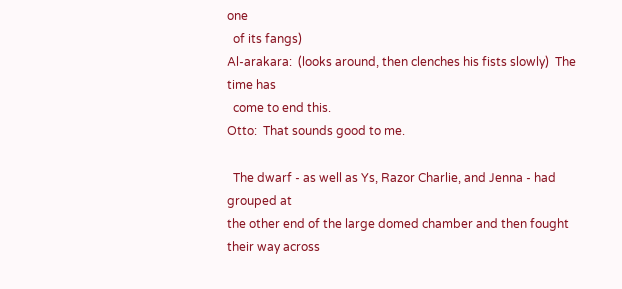one
  of its fangs)
Al-arakara:  (looks around, then clenches his fists slowly)  The time has
  come to end this.
Otto:  That sounds good to me.

  The dwarf - as well as Ys, Razor Charlie, and Jenna - had grouped at
the other end of the large domed chamber and then fought their way across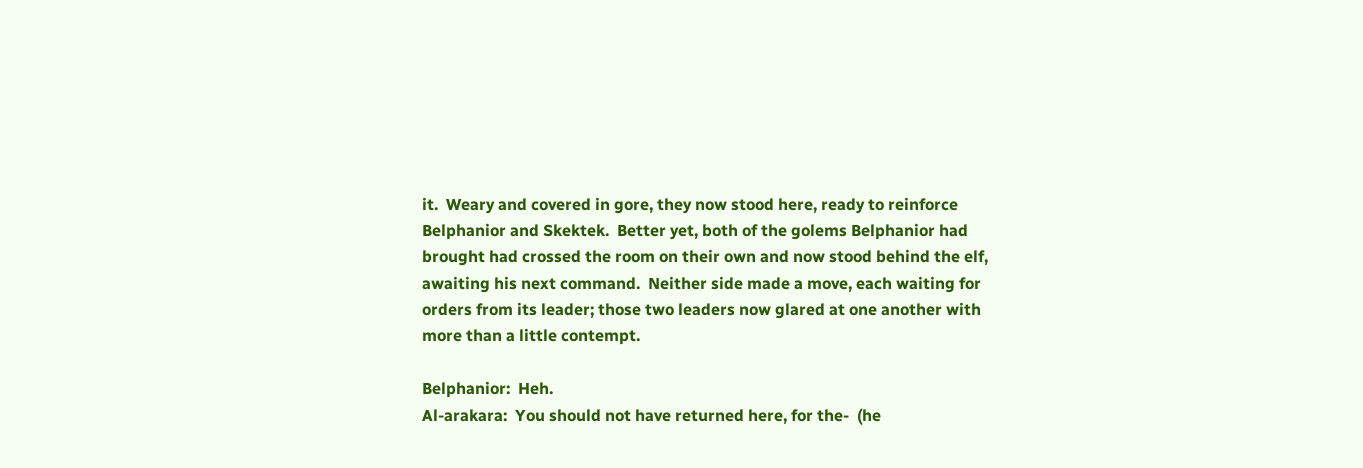it.  Weary and covered in gore, they now stood here, ready to reinforce
Belphanior and Skektek.  Better yet, both of the golems Belphanior had
brought had crossed the room on their own and now stood behind the elf,
awaiting his next command.  Neither side made a move, each waiting for
orders from its leader; those two leaders now glared at one another with
more than a little contempt.

Belphanior:  Heh.
Al-arakara:  You should not have returned here, for the-  (he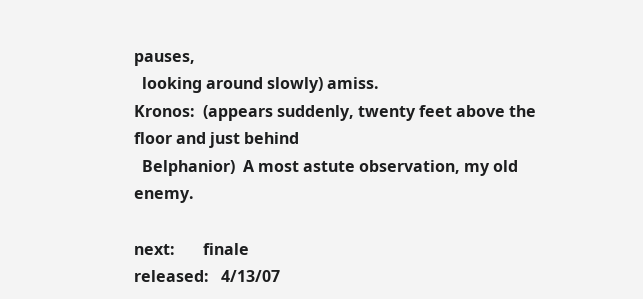pauses,
  looking around slowly) amiss.
Kronos:  (appears suddenly, twenty feet above the floor and just behind
  Belphanior)  A most astute observation, my old enemy.

next:       finale
released:   4/13/07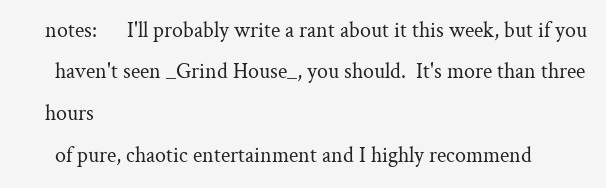notes:      I'll probably write a rant about it this week, but if you
  haven't seen _Grind House_, you should.  It's more than three hours
  of pure, chaotic entertainment and I highly recommend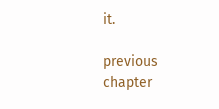it.

previous chapter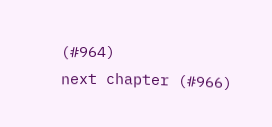(#964)                                                                  next chapter (#966)